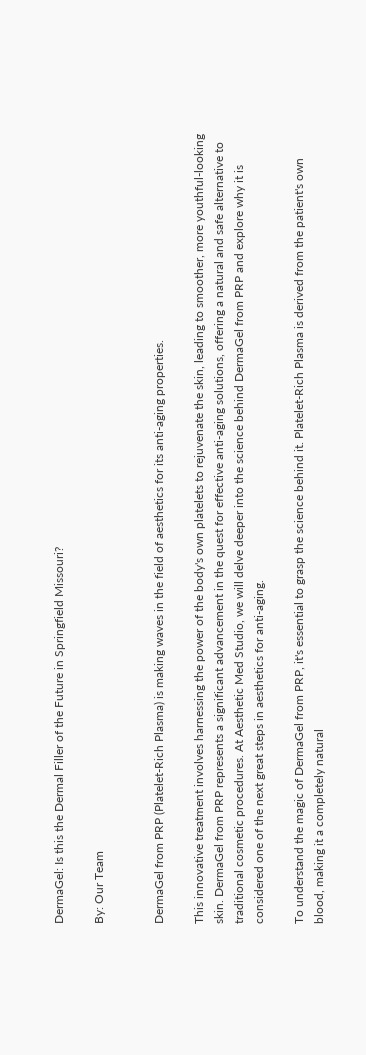DermaGel: Is this the Dermal Filler of the Future in Springfield Missouri?

By: Our Team


DermaGel from PRP (Platelet-Rich Plasma) is making waves in the field of aesthetics for its anti-aging properties.

This innovative treatment involves harnessing the power of the body's own platelets to rejuvenate the skin, leading to smoother, more youthful-looking skin. DermaGel from PRP represents a significant advancement in the quest for effective anti-aging solutions, offering a natural and safe alternative to traditional cosmetic procedures. At Aesthetic Med Studio, we will delve deeper into the science behind DermaGel from PRP and explore why it is considered one of the next great steps in aesthetics for anti-aging.

To understand the magic of DermaGel from PRP, it's essential to grasp the science behind it. Platelet-Rich Plasma is derived from the patient's own blood, making it a completely natural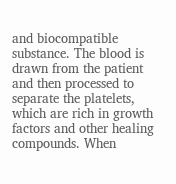and biocompatible substance. The blood is drawn from the patient and then processed to separate the platelets, which are rich in growth factors and other healing compounds. When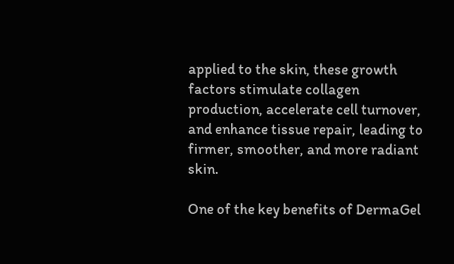applied to the skin, these growth factors stimulate collagen production, accelerate cell turnover, and enhance tissue repair, leading to firmer, smoother, and more radiant skin.

One of the key benefits of DermaGel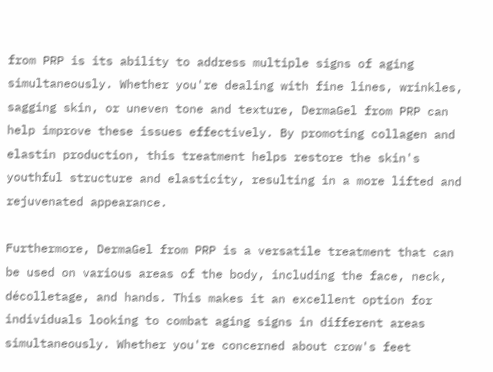from PRP is its ability to address multiple signs of aging simultaneously. Whether you're dealing with fine lines, wrinkles, sagging skin, or uneven tone and texture, DermaGel from PRP can help improve these issues effectively. By promoting collagen and elastin production, this treatment helps restore the skin's youthful structure and elasticity, resulting in a more lifted and rejuvenated appearance.

Furthermore, DermaGel from PRP is a versatile treatment that can be used on various areas of the body, including the face, neck, décolletage, and hands. This makes it an excellent option for individuals looking to combat aging signs in different areas simultaneously. Whether you're concerned about crow's feet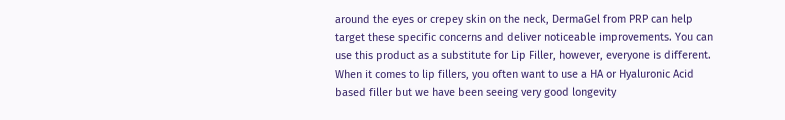around the eyes or crepey skin on the neck, DermaGel from PRP can help target these specific concerns and deliver noticeable improvements. You can use this product as a substitute for Lip Filler, however, everyone is different. When it comes to lip fillers, you often want to use a HA or Hyaluronic Acid based filler but we have been seeing very good longevity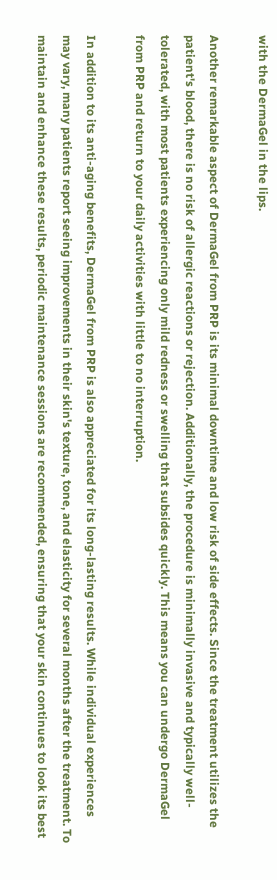with the DermaGel in the lips.

Another remarkable aspect of DermaGel from PRP is its minimal downtime and low risk of side effects. Since the treatment utilizes the patient's blood, there is no risk of allergic reactions or rejection. Additionally, the procedure is minimally invasive and typically well-tolerated, with most patients experiencing only mild redness or swelling that subsides quickly. This means you can undergo DermaGel from PRP and return to your daily activities with little to no interruption.

In addition to its anti-aging benefits, DermaGel from PRP is also appreciated for its long-lasting results. While individual experiences may vary, many patients report seeing improvements in their skin's texture, tone, and elasticity for several months after the treatment. To maintain and enhance these results, periodic maintenance sessions are recommended, ensuring that your skin continues to look its best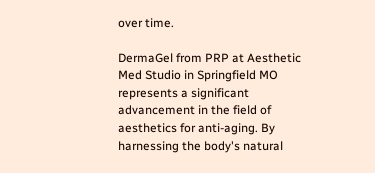over time.

DermaGel from PRP at Aesthetic Med Studio in Springfield MO represents a significant advancement in the field of aesthetics for anti-aging. By harnessing the body's natural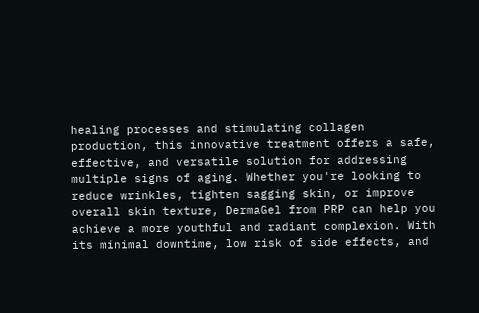healing processes and stimulating collagen production, this innovative treatment offers a safe, effective, and versatile solution for addressing multiple signs of aging. Whether you're looking to reduce wrinkles, tighten sagging skin, or improve overall skin texture, DermaGel from PRP can help you achieve a more youthful and radiant complexion. With its minimal downtime, low risk of side effects, and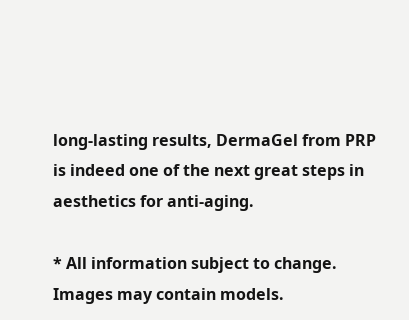long-lasting results, DermaGel from PRP is indeed one of the next great steps in aesthetics for anti-aging.

* All information subject to change. Images may contain models.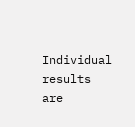Individual results are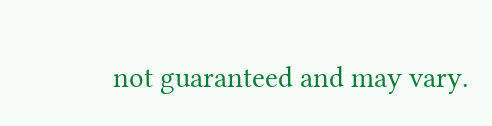not guaranteed and may vary.